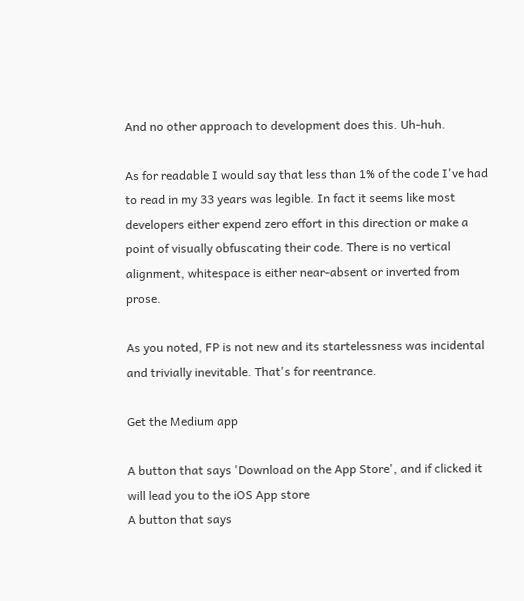And no other approach to development does this. Uh-huh.

As for readable I would say that less than 1% of the code I've had to read in my 33 years was legible. In fact it seems like most developers either expend zero effort in this direction or make a point of visually obfuscating their code. There is no vertical alignment, whitespace is either near-absent or inverted from prose.

As you noted, FP is not new and its startelessness was incidental and trivially inevitable. That's for reentrance.

Get the Medium app

A button that says 'Download on the App Store', and if clicked it will lead you to the iOS App store
A button that says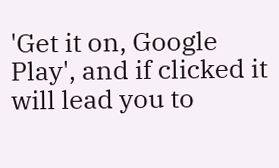'Get it on, Google Play', and if clicked it will lead you to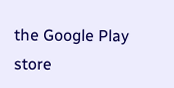the Google Play store